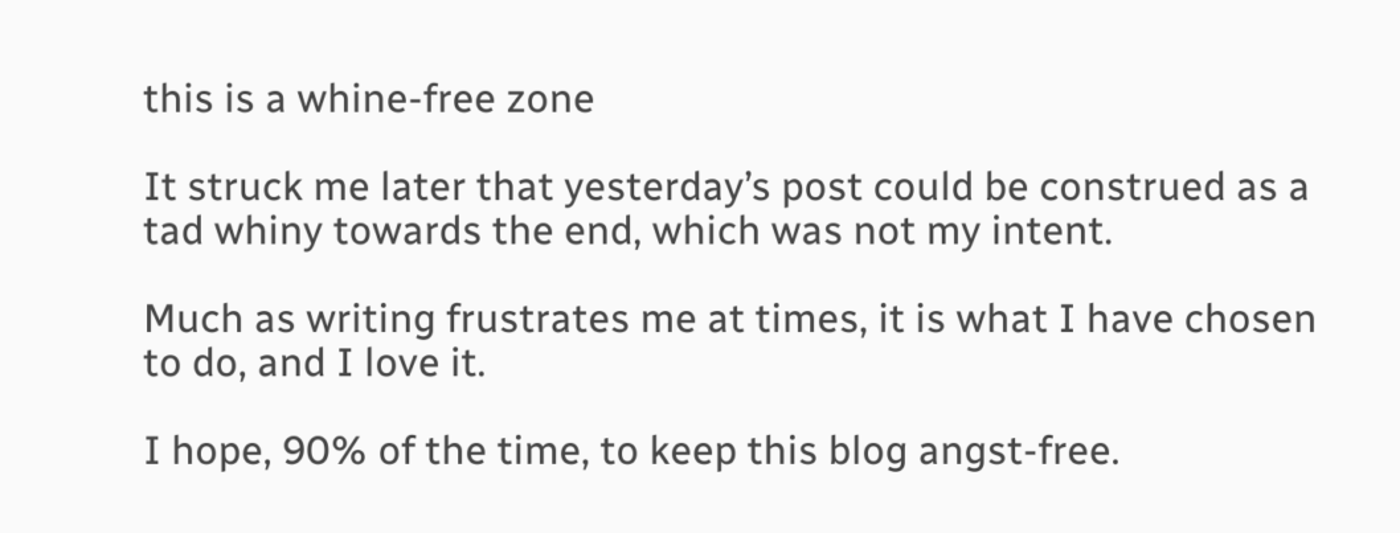this is a whine-free zone

It struck me later that yesterday’s post could be construed as a tad whiny towards the end, which was not my intent.

Much as writing frustrates me at times, it is what I have chosen to do, and I love it.

I hope, 90% of the time, to keep this blog angst-free.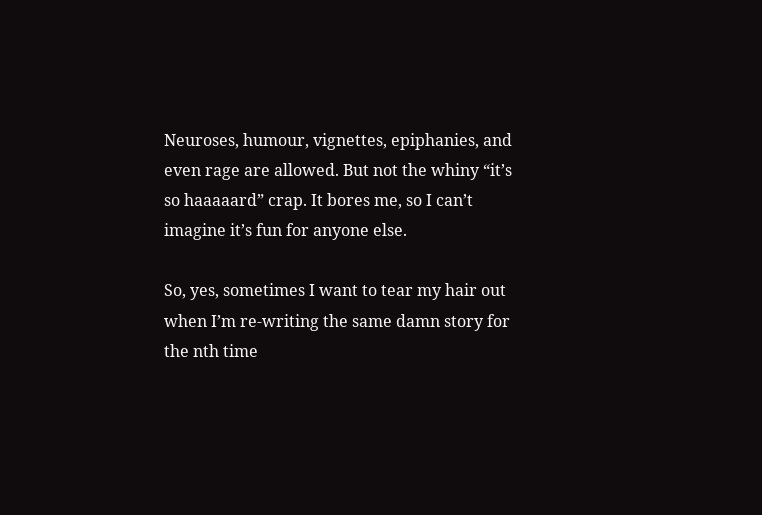Neuroses, humour, vignettes, epiphanies, and even rage are allowed. But not the whiny “it’s so haaaaard” crap. It bores me, so I can’t imagine it’s fun for anyone else.

So, yes, sometimes I want to tear my hair out when I’m re-writing the same damn story for the nth time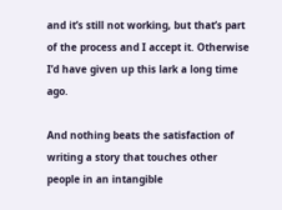and it’s still not working, but that’s part of the process and I accept it. Otherwise I’d have given up this lark a long time ago.

And nothing beats the satisfaction of writing a story that touches other people in an intangible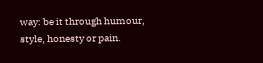way: be it through humour, style, honesty or pain.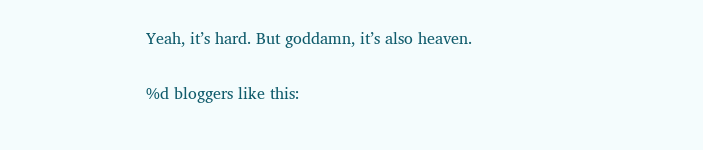Yeah, it’s hard. But goddamn, it’s also heaven.

%d bloggers like this: